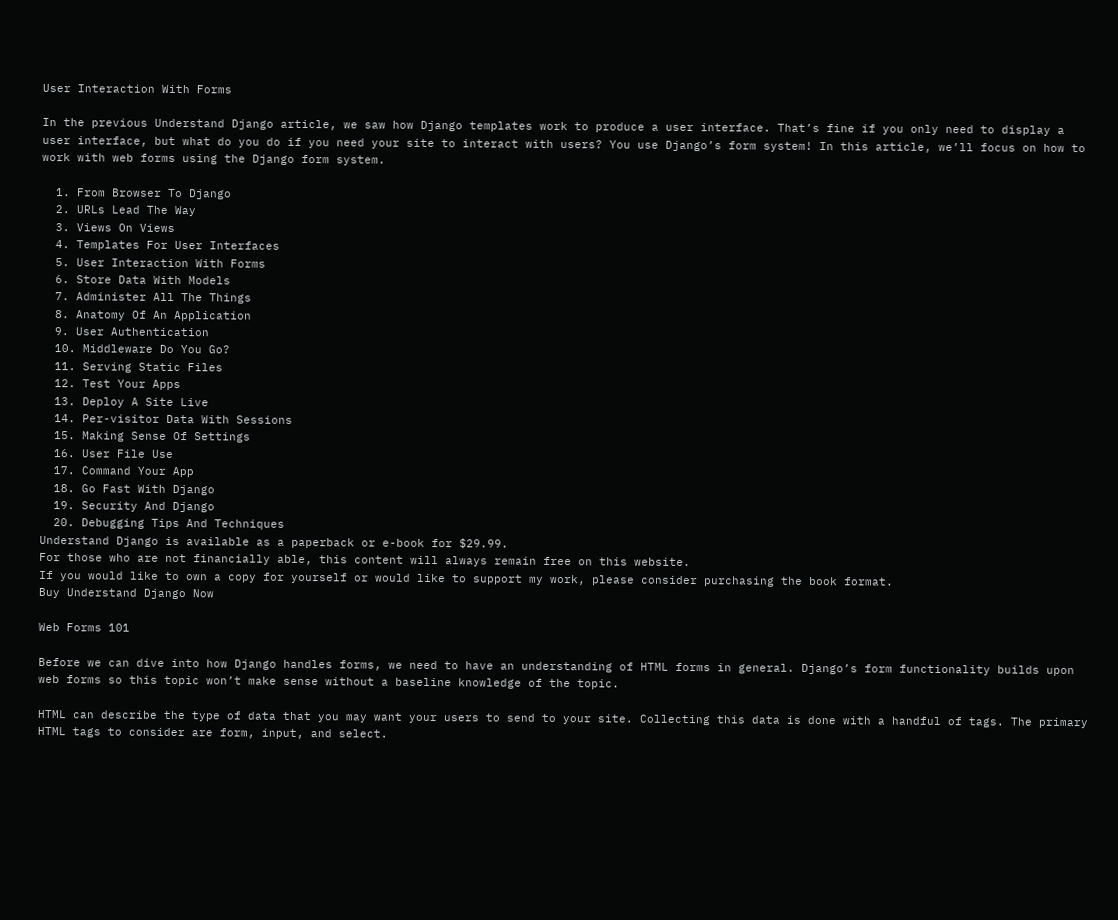User Interaction With Forms

In the previous Understand Django article, we saw how Django templates work to produce a user interface. That’s fine if you only need to display a user interface, but what do you do if you need your site to interact with users? You use Django’s form system! In this article, we’ll focus on how to work with web forms using the Django form system.

  1. From Browser To Django
  2. URLs Lead The Way
  3. Views On Views
  4. Templates For User Interfaces
  5. User Interaction With Forms
  6. Store Data With Models
  7. Administer All The Things
  8. Anatomy Of An Application
  9. User Authentication
  10. Middleware Do You Go?
  11. Serving Static Files
  12. Test Your Apps
  13. Deploy A Site Live
  14. Per-visitor Data With Sessions
  15. Making Sense Of Settings
  16. User File Use
  17. Command Your App
  18. Go Fast With Django
  19. Security And Django
  20. Debugging Tips And Techniques
Understand Django is available as a paperback or e-book for $29.99.
For those who are not financially able, this content will always remain free on this website.
If you would like to own a copy for yourself or would like to support my work, please consider purchasing the book format.
Buy Understand Django Now

Web Forms 101

Before we can dive into how Django handles forms, we need to have an understanding of HTML forms in general. Django’s form functionality builds upon web forms so this topic won’t make sense without a baseline knowledge of the topic.

HTML can describe the type of data that you may want your users to send to your site. Collecting this data is done with a handful of tags. The primary HTML tags to consider are form, input, and select.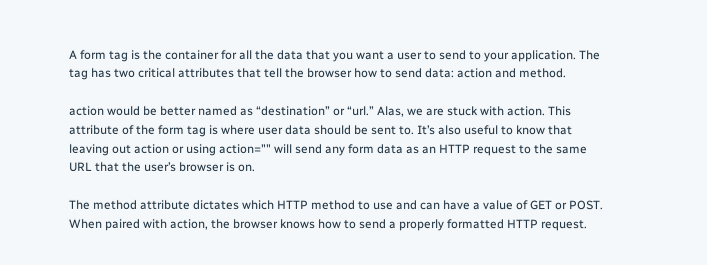A form tag is the container for all the data that you want a user to send to your application. The tag has two critical attributes that tell the browser how to send data: action and method.

action would be better named as “destination” or “url.” Alas, we are stuck with action. This attribute of the form tag is where user data should be sent to. It’s also useful to know that leaving out action or using action="" will send any form data as an HTTP request to the same URL that the user’s browser is on.

The method attribute dictates which HTTP method to use and can have a value of GET or POST. When paired with action, the browser knows how to send a properly formatted HTTP request.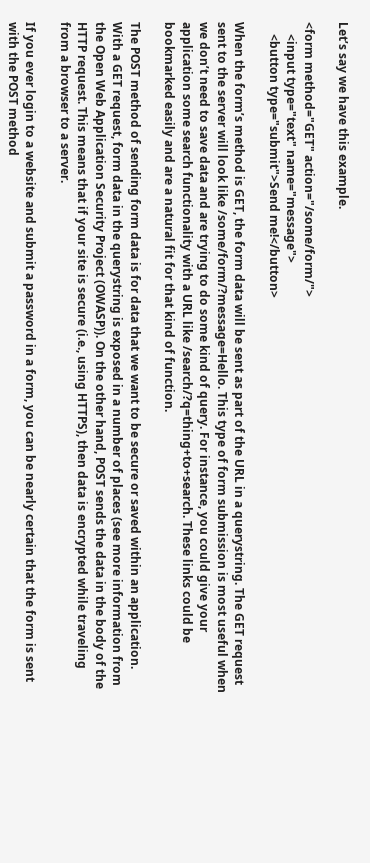Let’s say we have this example.

<form method="GET" action="/some/form/">
    <input type="text" name="message">
    <button type="submit">Send me!</button>

When the form’s method is GET, the form data will be sent as part of the URL in a querystring. The GET request sent to the server will look like /some/form/?message=Hello. This type of form submission is most useful when we don’t need to save data and are trying to do some kind of query. For instance, you could give your application some search functionality with a URL like /search/?q=thing+to+search. These links could be bookmarked easily and are a natural fit for that kind of function.

The POST method of sending form data is for data that we want to be secure or saved within an application. With a GET request, form data in the querystring is exposed in a number of places (see more information from the Open Web Application Security Project (OWASP)). On the other hand, POST sends the data in the body of the HTTP request. This means that if your site is secure (i.e., using HTTPS), then data is encrypted while traveling from a browser to a server.

If you ever login to a website and submit a password in a form, you can be nearly certain that the form is sent with the POST method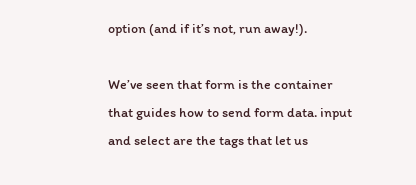option (and if it’s not, run away!).

We’ve seen that form is the container that guides how to send form data. input and select are the tags that let us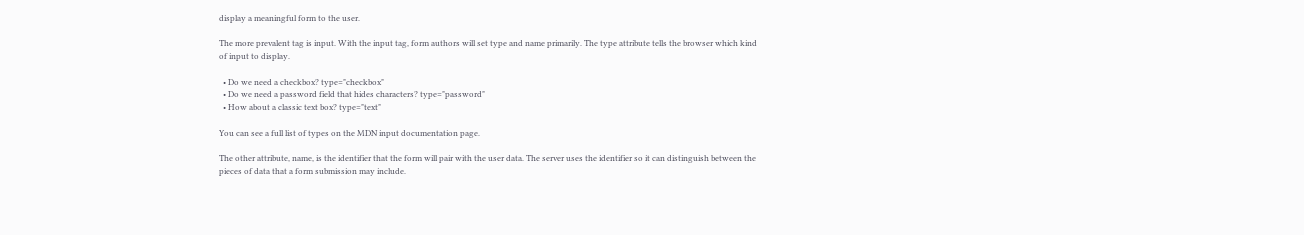display a meaningful form to the user.

The more prevalent tag is input. With the input tag, form authors will set type and name primarily. The type attribute tells the browser which kind of input to display.

  • Do we need a checkbox? type="checkbox"
  • Do we need a password field that hides characters? type="password"
  • How about a classic text box? type="text"

You can see a full list of types on the MDN input documentation page.

The other attribute, name, is the identifier that the form will pair with the user data. The server uses the identifier so it can distinguish between the pieces of data that a form submission may include.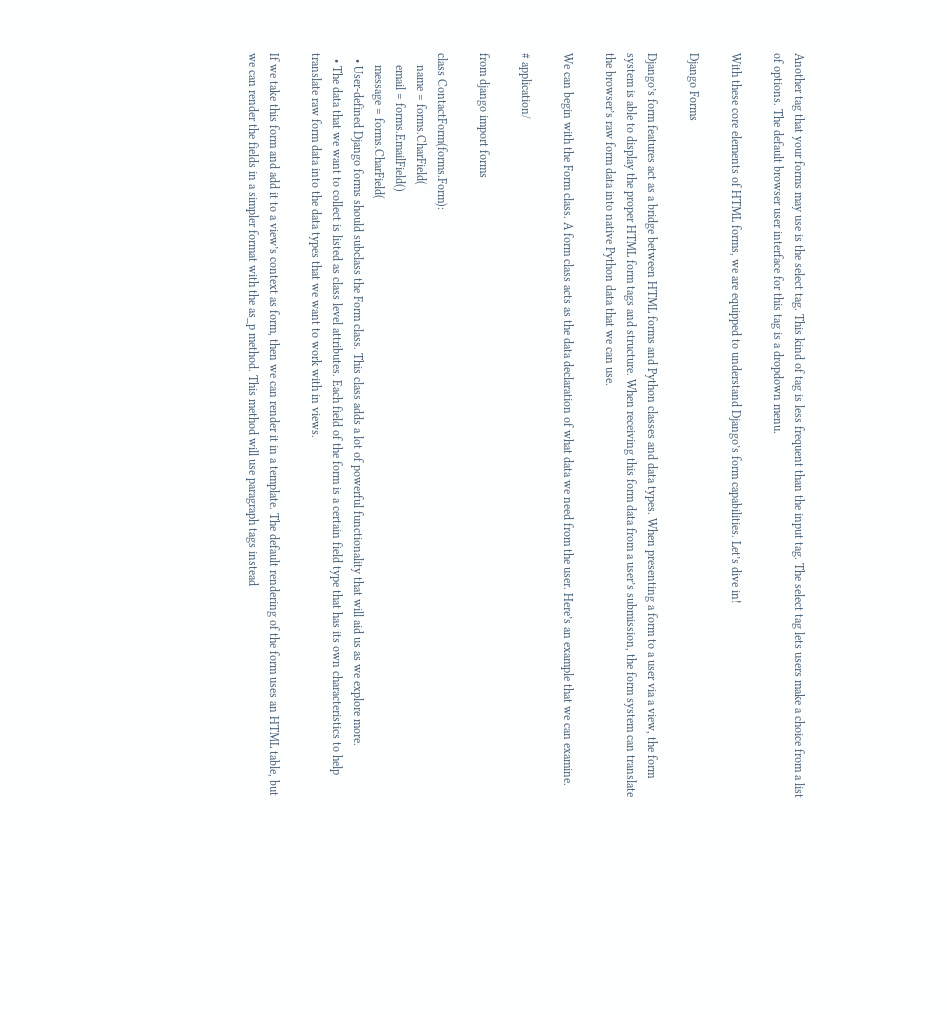Another tag that your forms may use is the select tag. This kind of tag is less frequent than the input tag. The select tag lets users make a choice from a list of options. The default browser user interface for this tag is a dropdown menu.

With these core elements of HTML forms, we are equipped to understand Django’s form capabilities. Let’s dive in!

Django Forms

Django’s form features act as a bridge between HTML forms and Python classes and data types. When presenting a form to a user via a view, the form system is able to display the proper HTML form tags and structure. When receiving this form data from a user’s submission, the form system can translate the browser’s raw form data into native Python data that we can use.

We can begin with the Form class. A form class acts as the data declaration of what data we need from the user. Here’s an example that we can examine.

# application/

from django import forms

class ContactForm(forms.Form):
    name = forms.CharField(
    email = forms.EmailField()
    message = forms.CharField(
  • User-defined Django forms should subclass the Form class. This class adds a lot of powerful functionality that will aid us as we explore more.
  • The data that we want to collect is listed as class level attributes. Each field of the form is a certain field type that has its own characteristics to help translate raw form data into the data types that we want to work with in views.

If we take this form and add it to a view’s context as form, then we can render it in a template. The default rendering of the form uses an HTML table, but we can render the fields in a simpler format with the as_p method. This method will use paragraph tags instead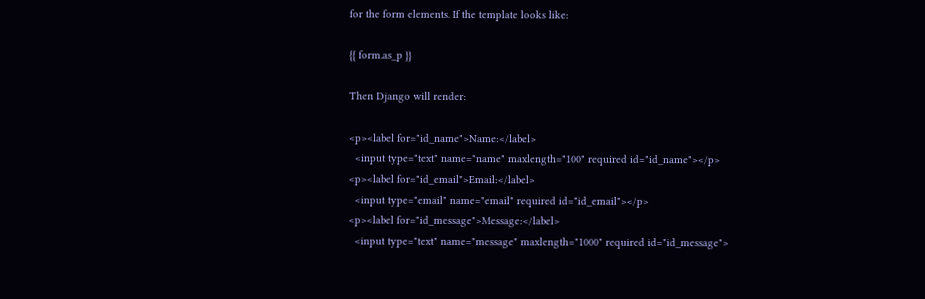for the form elements. If the template looks like:

{{ form.as_p }}

Then Django will render:

<p><label for="id_name">Name:</label>
  <input type="text" name="name" maxlength="100" required id="id_name"></p>
<p><label for="id_email">Email:</label>
  <input type="email" name="email" required id="id_email"></p>
<p><label for="id_message">Message:</label>
  <input type="text" name="message" maxlength="1000" required id="id_message">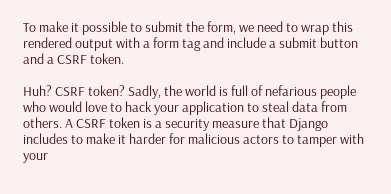To make it possible to submit the form, we need to wrap this rendered output with a form tag and include a submit button and a CSRF token.

Huh? CSRF token? Sadly, the world is full of nefarious people who would love to hack your application to steal data from others. A CSRF token is a security measure that Django includes to make it harder for malicious actors to tamper with your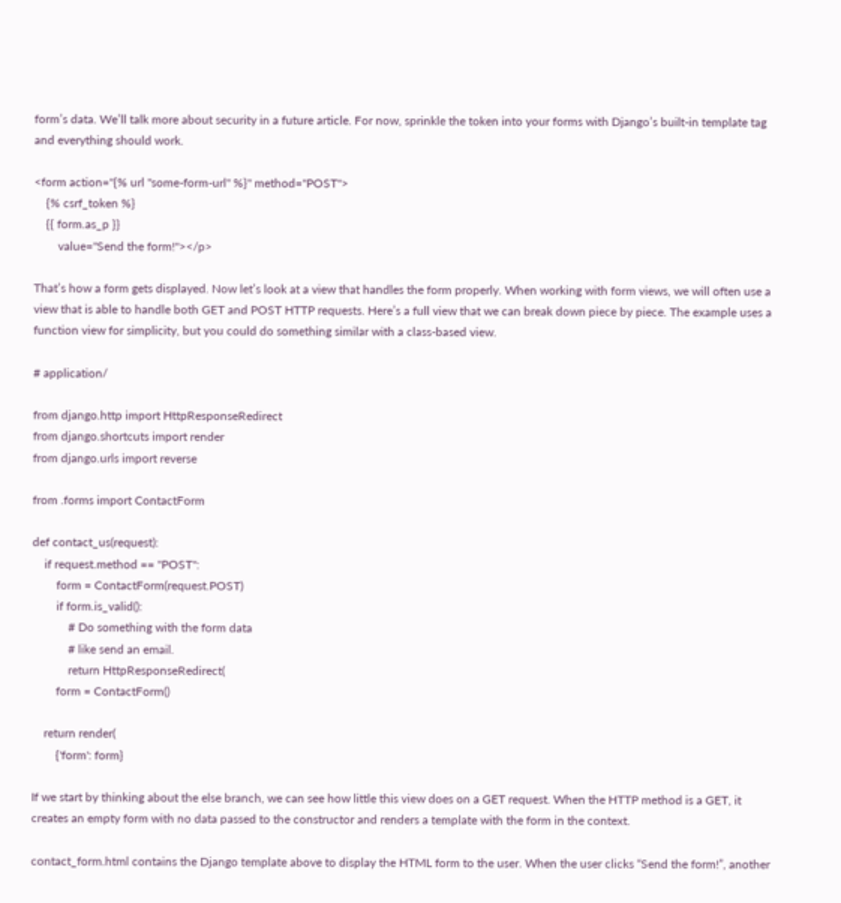form’s data. We’ll talk more about security in a future article. For now, sprinkle the token into your forms with Django’s built-in template tag and everything should work.

<form action="{% url "some-form-url" %}" method="POST">
    {% csrf_token %}
    {{ form.as_p }}
        value="Send the form!"></p>

That’s how a form gets displayed. Now let’s look at a view that handles the form properly. When working with form views, we will often use a view that is able to handle both GET and POST HTTP requests. Here’s a full view that we can break down piece by piece. The example uses a function view for simplicity, but you could do something similar with a class-based view.

# application/

from django.http import HttpResponseRedirect
from django.shortcuts import render
from django.urls import reverse

from .forms import ContactForm

def contact_us(request):
    if request.method == "POST":
        form = ContactForm(request.POST)
        if form.is_valid():
            # Do something with the form data
            # like send an email.
            return HttpResponseRedirect(
        form = ContactForm()

    return render(
        {'form': form}

If we start by thinking about the else branch, we can see how little this view does on a GET request. When the HTTP method is a GET, it creates an empty form with no data passed to the constructor and renders a template with the form in the context.

contact_form.html contains the Django template above to display the HTML form to the user. When the user clicks “Send the form!”, another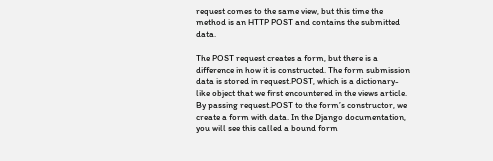request comes to the same view, but this time the method is an HTTP POST and contains the submitted data.

The POST request creates a form, but there is a difference in how it is constructed. The form submission data is stored in request.POST, which is a dictionary-like object that we first encountered in the views article. By passing request.POST to the form’s constructor, we create a form with data. In the Django documentation, you will see this called a bound form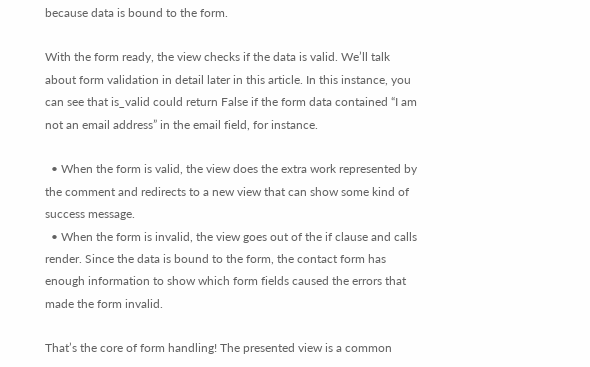because data is bound to the form.

With the form ready, the view checks if the data is valid. We’ll talk about form validation in detail later in this article. In this instance, you can see that is_valid could return False if the form data contained “I am not an email address” in the email field, for instance.

  • When the form is valid, the view does the extra work represented by the comment and redirects to a new view that can show some kind of success message.
  • When the form is invalid, the view goes out of the if clause and calls render. Since the data is bound to the form, the contact form has enough information to show which form fields caused the errors that made the form invalid.

That’s the core of form handling! The presented view is a common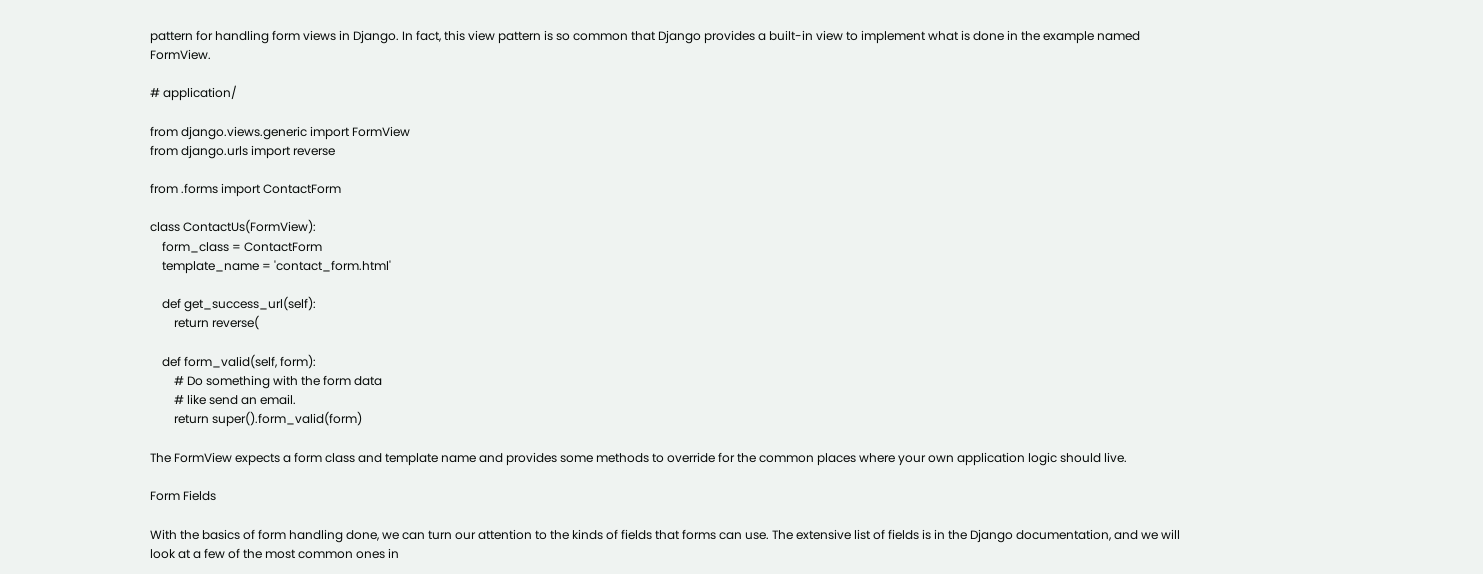pattern for handling form views in Django. In fact, this view pattern is so common that Django provides a built-in view to implement what is done in the example named FormView.

# application/

from django.views.generic import FormView
from django.urls import reverse

from .forms import ContactForm

class ContactUs(FormView):
    form_class = ContactForm
    template_name = 'contact_form.html'

    def get_success_url(self):
        return reverse(

    def form_valid(self, form):
        # Do something with the form data
        # like send an email.
        return super().form_valid(form)

The FormView expects a form class and template name and provides some methods to override for the common places where your own application logic should live.

Form Fields

With the basics of form handling done, we can turn our attention to the kinds of fields that forms can use. The extensive list of fields is in the Django documentation, and we will look at a few of the most common ones in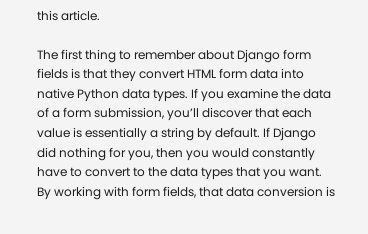this article.

The first thing to remember about Django form fields is that they convert HTML form data into native Python data types. If you examine the data of a form submission, you’ll discover that each value is essentially a string by default. If Django did nothing for you, then you would constantly have to convert to the data types that you want. By working with form fields, that data conversion is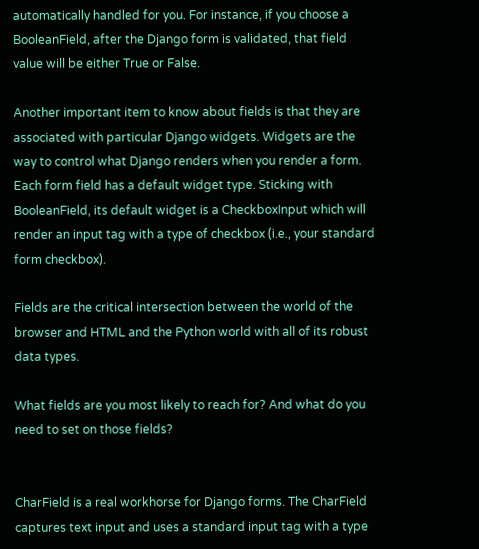automatically handled for you. For instance, if you choose a BooleanField, after the Django form is validated, that field value will be either True or False.

Another important item to know about fields is that they are associated with particular Django widgets. Widgets are the way to control what Django renders when you render a form. Each form field has a default widget type. Sticking with BooleanField, its default widget is a CheckboxInput which will render an input tag with a type of checkbox (i.e., your standard form checkbox).

Fields are the critical intersection between the world of the browser and HTML and the Python world with all of its robust data types.

What fields are you most likely to reach for? And what do you need to set on those fields?


CharField is a real workhorse for Django forms. The CharField captures text input and uses a standard input tag with a type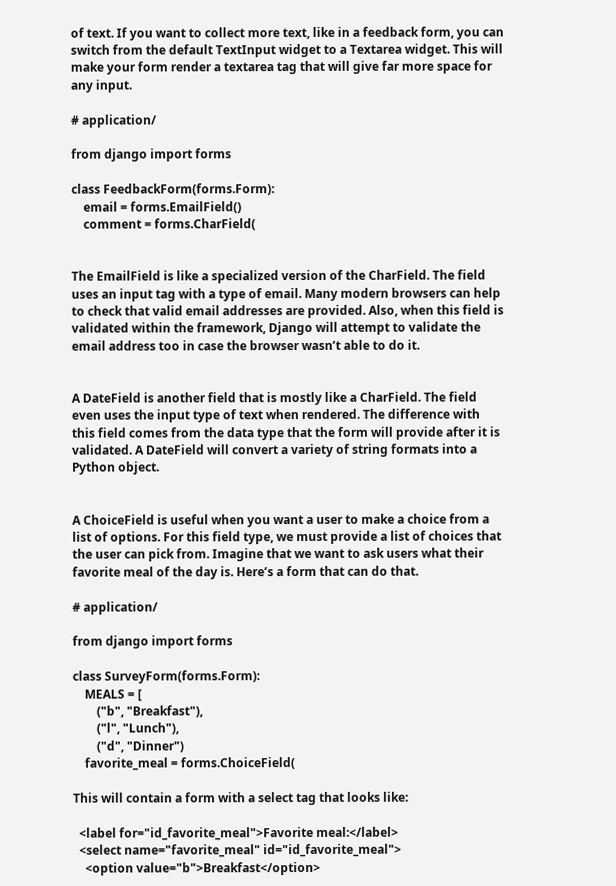of text. If you want to collect more text, like in a feedback form, you can switch from the default TextInput widget to a Textarea widget. This will make your form render a textarea tag that will give far more space for any input.

# application/

from django import forms

class FeedbackForm(forms.Form):
    email = forms.EmailField()
    comment = forms.CharField(


The EmailField is like a specialized version of the CharField. The field uses an input tag with a type of email. Many modern browsers can help to check that valid email addresses are provided. Also, when this field is validated within the framework, Django will attempt to validate the email address too in case the browser wasn’t able to do it.


A DateField is another field that is mostly like a CharField. The field even uses the input type of text when rendered. The difference with this field comes from the data type that the form will provide after it is validated. A DateField will convert a variety of string formats into a Python object.


A ChoiceField is useful when you want a user to make a choice from a list of options. For this field type, we must provide a list of choices that the user can pick from. Imagine that we want to ask users what their favorite meal of the day is. Here’s a form that can do that.

# application/

from django import forms

class SurveyForm(forms.Form):
    MEALS = [
        ("b", "Breakfast"),
        ("l", "Lunch"),
        ("d", "Dinner")
    favorite_meal = forms.ChoiceField(

This will contain a form with a select tag that looks like:

  <label for="id_favorite_meal">Favorite meal:</label>
  <select name="favorite_meal" id="id_favorite_meal">
    <option value="b">Breakfast</option>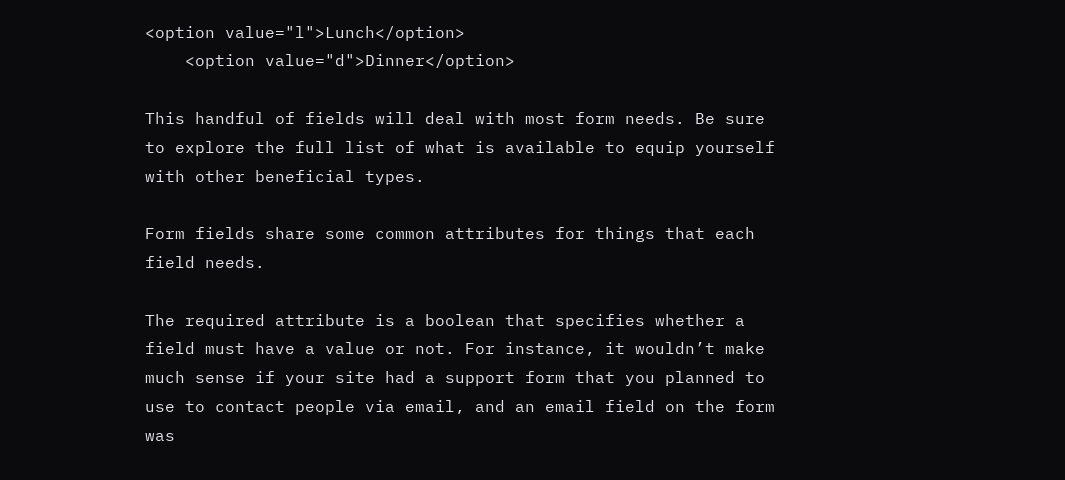<option value="l">Lunch</option>
    <option value="d">Dinner</option>

This handful of fields will deal with most form needs. Be sure to explore the full list of what is available to equip yourself with other beneficial types.

Form fields share some common attributes for things that each field needs.

The required attribute is a boolean that specifies whether a field must have a value or not. For instance, it wouldn’t make much sense if your site had a support form that you planned to use to contact people via email, and an email field on the form was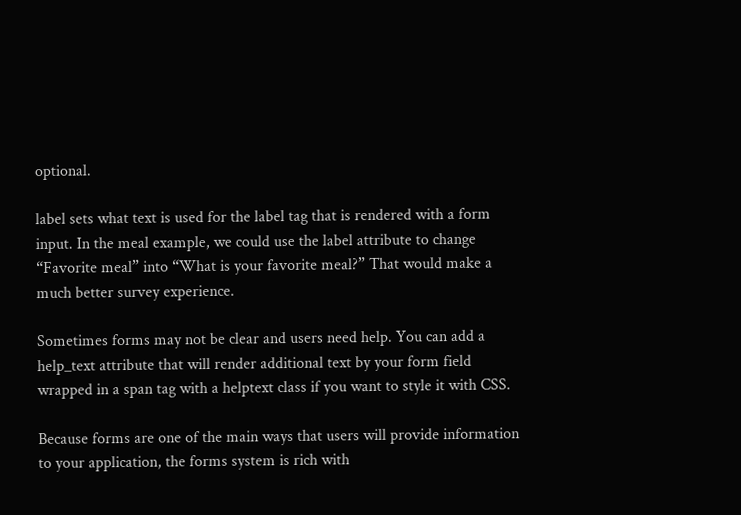optional.

label sets what text is used for the label tag that is rendered with a form input. In the meal example, we could use the label attribute to change “Favorite meal” into “What is your favorite meal?” That would make a much better survey experience.

Sometimes forms may not be clear and users need help. You can add a help_text attribute that will render additional text by your form field wrapped in a span tag with a helptext class if you want to style it with CSS.

Because forms are one of the main ways that users will provide information to your application, the forms system is rich with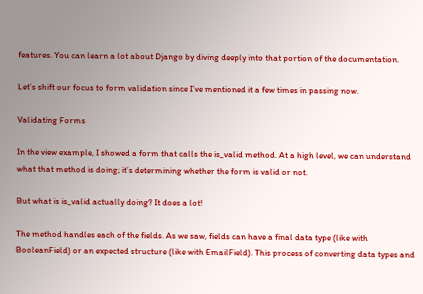features. You can learn a lot about Django by diving deeply into that portion of the documentation.

Let’s shift our focus to form validation since I’ve mentioned it a few times in passing now.

Validating Forms

In the view example, I showed a form that calls the is_valid method. At a high level, we can understand what that method is doing; it’s determining whether the form is valid or not.

But what is is_valid actually doing? It does a lot!

The method handles each of the fields. As we saw, fields can have a final data type (like with BooleanField) or an expected structure (like with EmailField). This process of converting data types and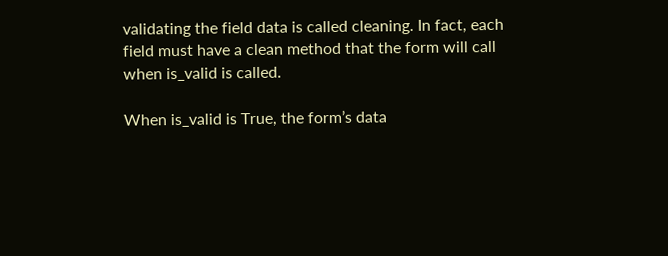validating the field data is called cleaning. In fact, each field must have a clean method that the form will call when is_valid is called.

When is_valid is True, the form’s data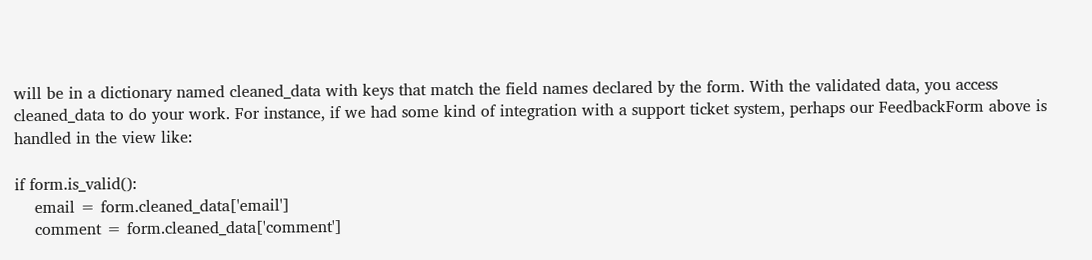will be in a dictionary named cleaned_data with keys that match the field names declared by the form. With the validated data, you access cleaned_data to do your work. For instance, if we had some kind of integration with a support ticket system, perhaps our FeedbackForm above is handled in the view like:

if form.is_valid():
    email = form.cleaned_data['email']
    comment = form.cleaned_data['comment']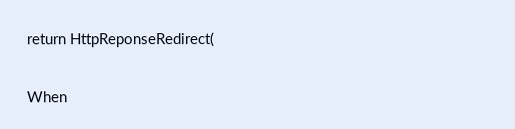return HttpReponseRedirect(

When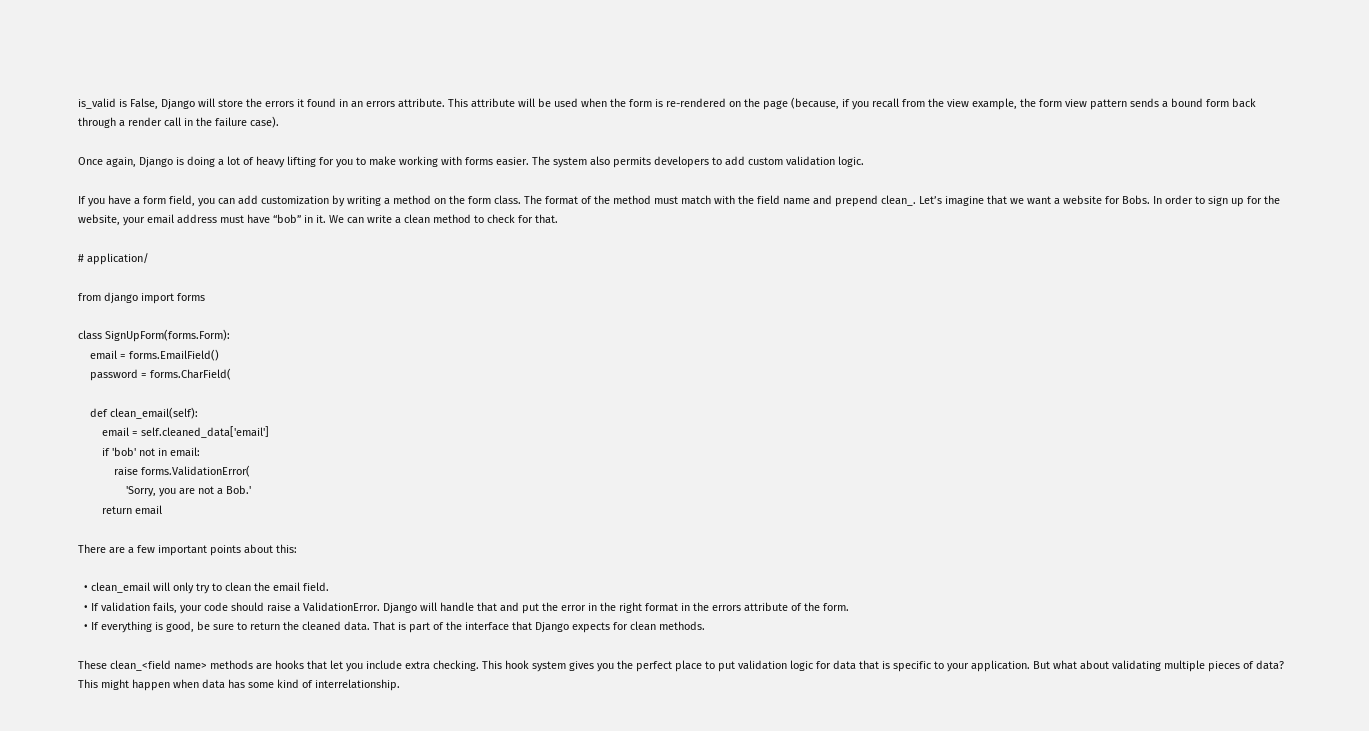is_valid is False, Django will store the errors it found in an errors attribute. This attribute will be used when the form is re-rendered on the page (because, if you recall from the view example, the form view pattern sends a bound form back through a render call in the failure case).

Once again, Django is doing a lot of heavy lifting for you to make working with forms easier. The system also permits developers to add custom validation logic.

If you have a form field, you can add customization by writing a method on the form class. The format of the method must match with the field name and prepend clean_. Let’s imagine that we want a website for Bobs. In order to sign up for the website, your email address must have “bob” in it. We can write a clean method to check for that.

# application/

from django import forms

class SignUpForm(forms.Form):
    email = forms.EmailField()
    password = forms.CharField(

    def clean_email(self):
        email = self.cleaned_data['email']
        if 'bob' not in email:
            raise forms.ValidationError(
                'Sorry, you are not a Bob.'
        return email

There are a few important points about this:

  • clean_email will only try to clean the email field.
  • If validation fails, your code should raise a ValidationError. Django will handle that and put the error in the right format in the errors attribute of the form.
  • If everything is good, be sure to return the cleaned data. That is part of the interface that Django expects for clean methods.

These clean_<field name> methods are hooks that let you include extra checking. This hook system gives you the perfect place to put validation logic for data that is specific to your application. But what about validating multiple pieces of data? This might happen when data has some kind of interrelationship.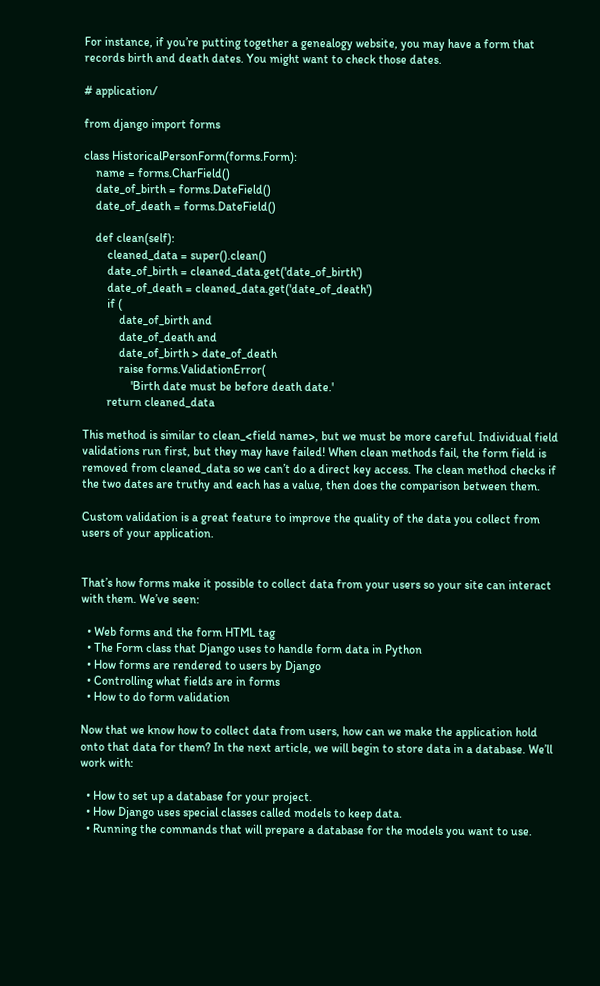For instance, if you’re putting together a genealogy website, you may have a form that records birth and death dates. You might want to check those dates.

# application/

from django import forms

class HistoricalPersonForm(forms.Form):
    name = forms.CharField()
    date_of_birth = forms.DateField()
    date_of_death = forms.DateField()

    def clean(self):
        cleaned_data = super().clean()
        date_of_birth = cleaned_data.get('date_of_birth')
        date_of_death = cleaned_data.get('date_of_death')
        if (
            date_of_birth and
            date_of_death and
            date_of_birth > date_of_death
            raise forms.ValidationError(
                'Birth date must be before death date.'
        return cleaned_data

This method is similar to clean_<field name>, but we must be more careful. Individual field validations run first, but they may have failed! When clean methods fail, the form field is removed from cleaned_data so we can’t do a direct key access. The clean method checks if the two dates are truthy and each has a value, then does the comparison between them.

Custom validation is a great feature to improve the quality of the data you collect from users of your application.


That’s how forms make it possible to collect data from your users so your site can interact with them. We’ve seen:

  • Web forms and the form HTML tag
  • The Form class that Django uses to handle form data in Python
  • How forms are rendered to users by Django
  • Controlling what fields are in forms
  • How to do form validation

Now that we know how to collect data from users, how can we make the application hold onto that data for them? In the next article, we will begin to store data in a database. We’ll work with:

  • How to set up a database for your project.
  • How Django uses special classes called models to keep data.
  • Running the commands that will prepare a database for the models you want to use.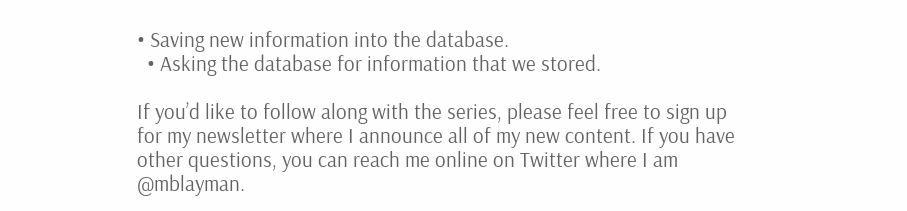• Saving new information into the database.
  • Asking the database for information that we stored.

If you’d like to follow along with the series, please feel free to sign up for my newsletter where I announce all of my new content. If you have other questions, you can reach me online on Twitter where I am @mblayman.